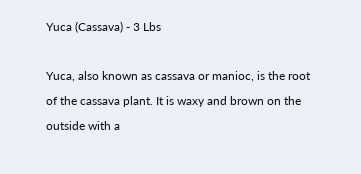Yuca (Cassava) - 3 Lbs

Yuca, also known as cassava or manioc, is the root of the cassava plant. It is waxy and brown on the outside with a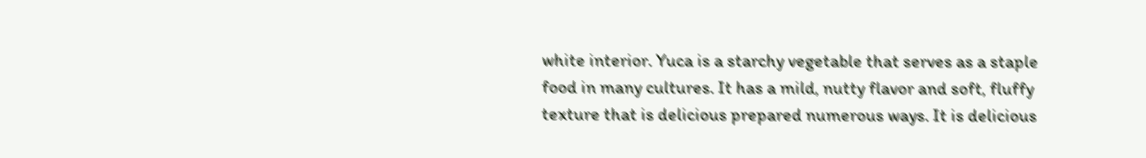white interior. Yuca is a starchy vegetable that serves as a staple food in many cultures. It has a mild, nutty flavor and soft, fluffy texture that is delicious prepared numerous ways. It is delicious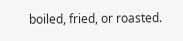boiled, fried, or roasted.